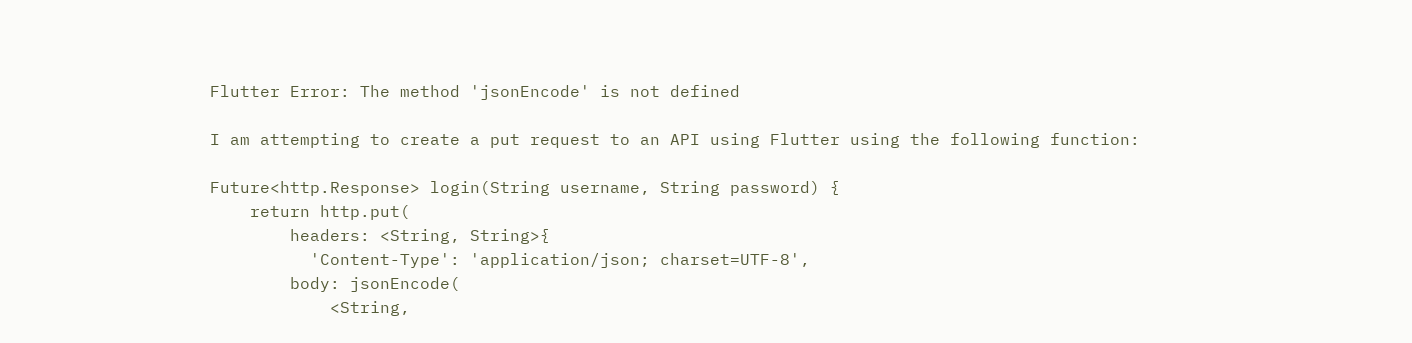Flutter Error: The method 'jsonEncode' is not defined

I am attempting to create a put request to an API using Flutter using the following function:

Future<http.Response> login(String username, String password) {
    return http.put(
        headers: <String, String>{
          'Content-Type': 'application/json; charset=UTF-8',
        body: jsonEncode(
            <String,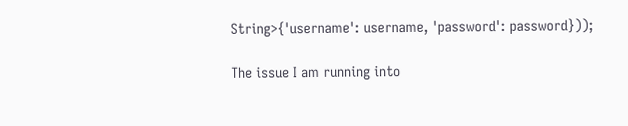String>{'username': username, 'password': password}));

The issue I am running into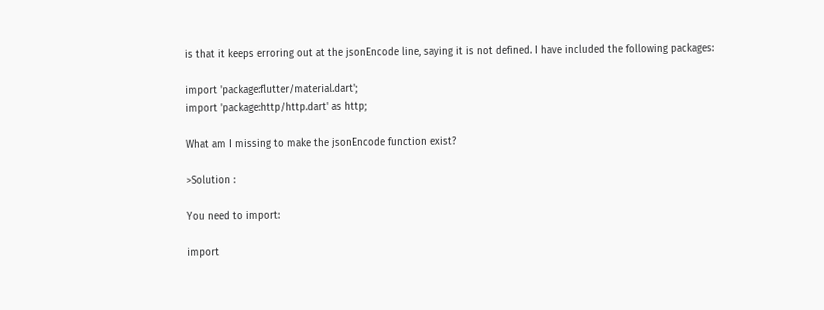is that it keeps erroring out at the jsonEncode line, saying it is not defined. I have included the following packages:

import 'package:flutter/material.dart';
import 'package:http/http.dart' as http;

What am I missing to make the jsonEncode function exist?

>Solution :

You need to import:

import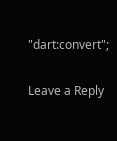"dart:convert";

Leave a Reply